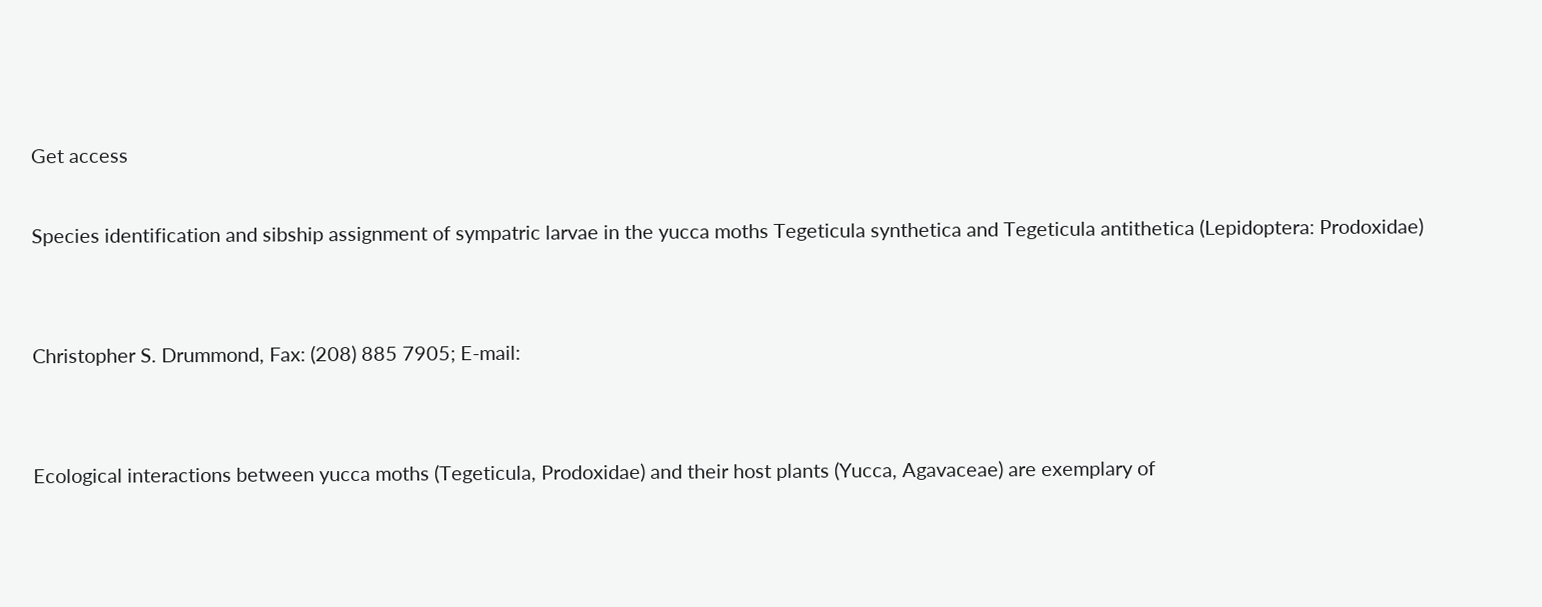Get access

Species identification and sibship assignment of sympatric larvae in the yucca moths Tegeticula synthetica and Tegeticula antithetica (Lepidoptera: Prodoxidae)


Christopher S. Drummond, Fax: (208) 885 7905; E-mail:


Ecological interactions between yucca moths (Tegeticula, Prodoxidae) and their host plants (Yucca, Agavaceae) are exemplary of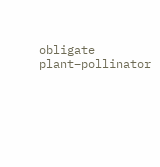obligate plant–pollinator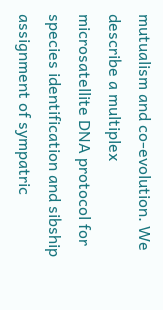mutualism and co-evolution. We describe a multiplex microsatellite DNA protocol for species identification and sibship assignment of sympatric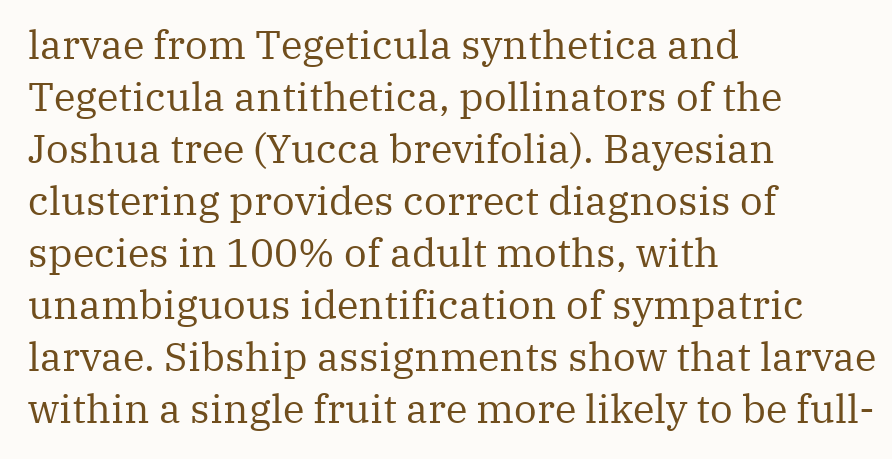larvae from Tegeticula synthetica and Tegeticula antithetica, pollinators of the Joshua tree (Yucca brevifolia). Bayesian clustering provides correct diagnosis of species in 100% of adult moths, with unambiguous identification of sympatric larvae. Sibship assignments show that larvae within a single fruit are more likely to be full-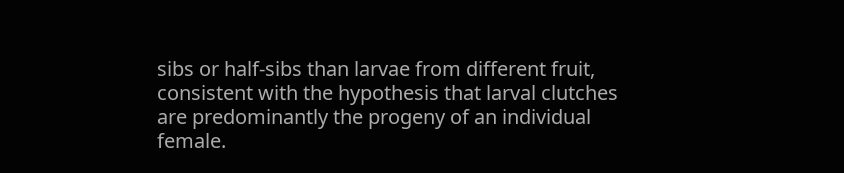sibs or half-sibs than larvae from different fruit, consistent with the hypothesis that larval clutches are predominantly the progeny of an individual female.